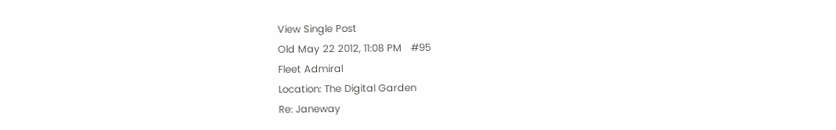View Single Post
Old May 22 2012, 11:08 PM   #95
Fleet Admiral
Location: The Digital Garden
Re: Janeway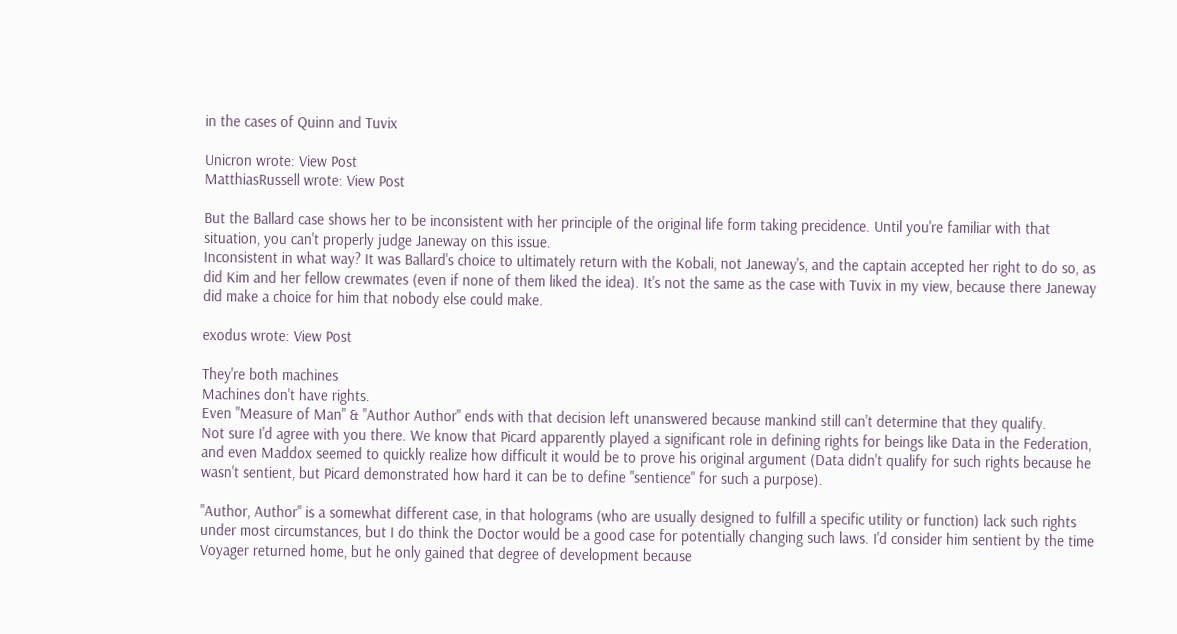in the cases of Quinn and Tuvix

Unicron wrote: View Post
MatthiasRussell wrote: View Post

But the Ballard case shows her to be inconsistent with her principle of the original life form taking precidence. Until you're familiar with that situation, you can't properly judge Janeway on this issue.
Inconsistent in what way? It was Ballard's choice to ultimately return with the Kobali, not Janeway's, and the captain accepted her right to do so, as did Kim and her fellow crewmates (even if none of them liked the idea). It's not the same as the case with Tuvix in my view, because there Janeway did make a choice for him that nobody else could make.

exodus wrote: View Post

They're both machines
Machines don't have rights.
Even "Measure of Man" & "Author Author" ends with that decision left unanswered because mankind still can't determine that they qualify.
Not sure I'd agree with you there. We know that Picard apparently played a significant role in defining rights for beings like Data in the Federation, and even Maddox seemed to quickly realize how difficult it would be to prove his original argument (Data didn't qualify for such rights because he wasn't sentient, but Picard demonstrated how hard it can be to define "sentience" for such a purpose).

"Author, Author" is a somewhat different case, in that holograms (who are usually designed to fulfill a specific utility or function) lack such rights under most circumstances, but I do think the Doctor would be a good case for potentially changing such laws. I'd consider him sentient by the time Voyager returned home, but he only gained that degree of development because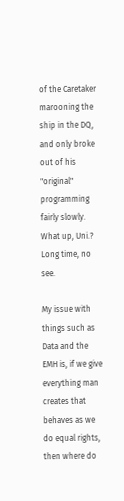of the Caretaker marooning the ship in the DQ, and only broke out of his "original" programming fairly slowly.
What up, Uni.?
Long time, no see.

My issue with things such as Data and the EMH is, if we give everything man creates that behaves as we do equal rights, then where do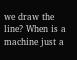we draw the line? When is a machine just a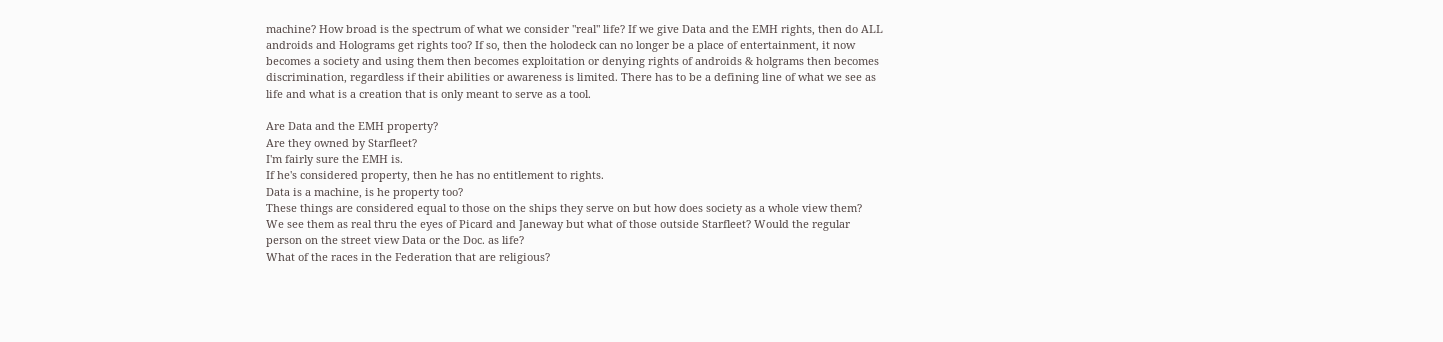machine? How broad is the spectrum of what we consider "real" life? If we give Data and the EMH rights, then do ALL androids and Holograms get rights too? If so, then the holodeck can no longer be a place of entertainment, it now becomes a society and using them then becomes exploitation or denying rights of androids & holgrams then becomes discrimination, regardless if their abilities or awareness is limited. There has to be a defining line of what we see as life and what is a creation that is only meant to serve as a tool.

Are Data and the EMH property?
Are they owned by Starfleet?
I'm fairly sure the EMH is.
If he's considered property, then he has no entitlement to rights.
Data is a machine, is he property too?
These things are considered equal to those on the ships they serve on but how does society as a whole view them?
We see them as real thru the eyes of Picard and Janeway but what of those outside Starfleet? Would the regular person on the street view Data or the Doc. as life?
What of the races in the Federation that are religious?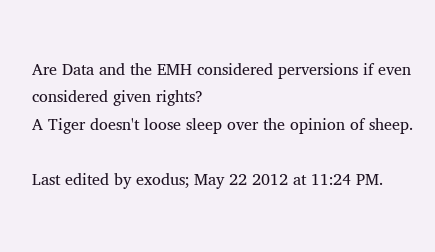Are Data and the EMH considered perversions if even considered given rights?
A Tiger doesn't loose sleep over the opinion of sheep.

Last edited by exodus; May 22 2012 at 11:24 PM.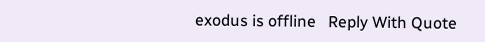exodus is offline   Reply With Quote